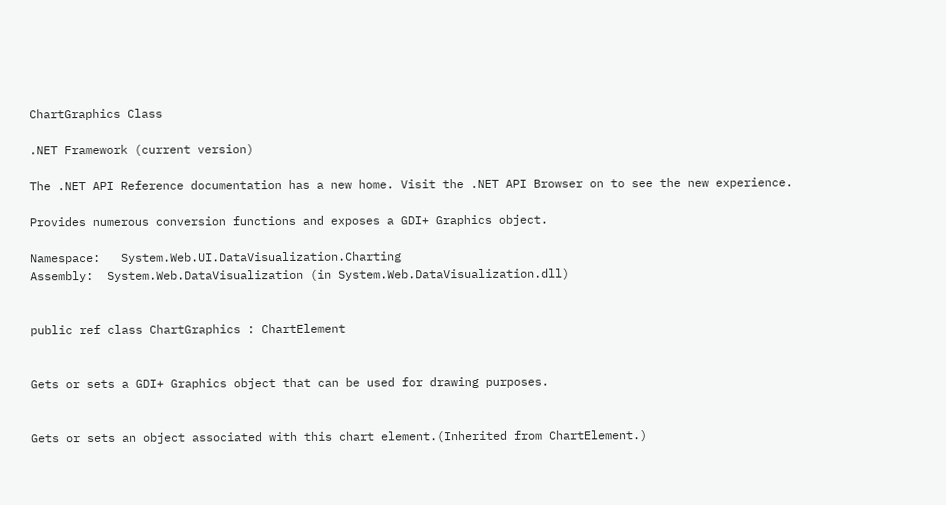ChartGraphics Class

.NET Framework (current version)

The .NET API Reference documentation has a new home. Visit the .NET API Browser on to see the new experience.

Provides numerous conversion functions and exposes a GDI+ Graphics object.

Namespace:   System.Web.UI.DataVisualization.Charting
Assembly:  System.Web.DataVisualization (in System.Web.DataVisualization.dll)


public ref class ChartGraphics : ChartElement


Gets or sets a GDI+ Graphics object that can be used for drawing purposes.


Gets or sets an object associated with this chart element.(Inherited from ChartElement.)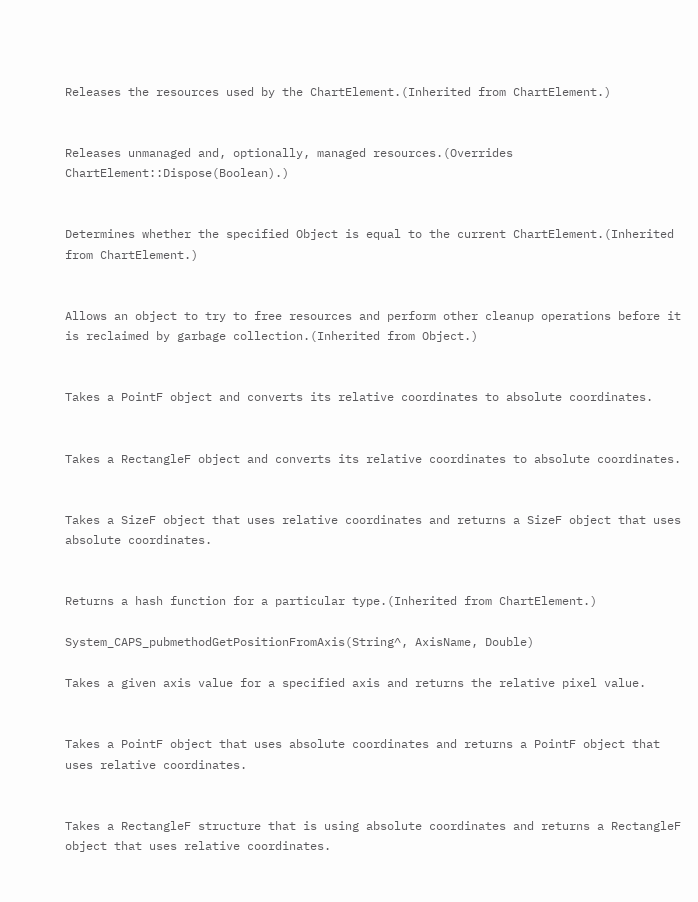Releases the resources used by the ChartElement.(Inherited from ChartElement.)


Releases unmanaged and, optionally, managed resources.(Overrides ChartElement::Dispose(Boolean).)


Determines whether the specified Object is equal to the current ChartElement.(Inherited from ChartElement.)


Allows an object to try to free resources and perform other cleanup operations before it is reclaimed by garbage collection.(Inherited from Object.)


Takes a PointF object and converts its relative coordinates to absolute coordinates.


Takes a RectangleF object and converts its relative coordinates to absolute coordinates.


Takes a SizeF object that uses relative coordinates and returns a SizeF object that uses absolute coordinates.


Returns a hash function for a particular type.(Inherited from ChartElement.)

System_CAPS_pubmethodGetPositionFromAxis(String^, AxisName, Double)

Takes a given axis value for a specified axis and returns the relative pixel value.


Takes a PointF object that uses absolute coordinates and returns a PointF object that uses relative coordinates.


Takes a RectangleF structure that is using absolute coordinates and returns a RectangleF object that uses relative coordinates.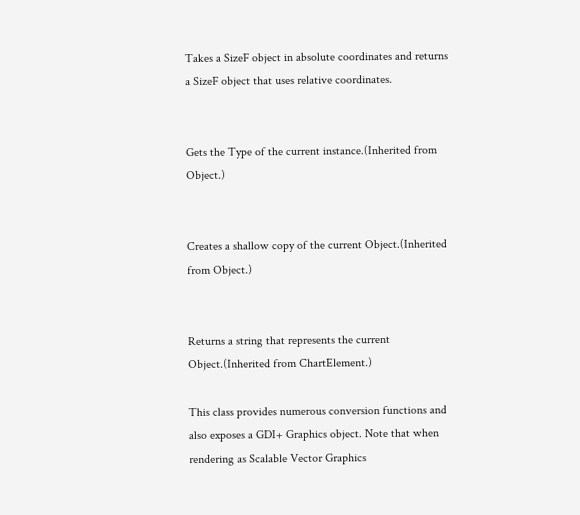Takes a SizeF object in absolute coordinates and returns a SizeF object that uses relative coordinates.


Gets the Type of the current instance.(Inherited from Object.)


Creates a shallow copy of the current Object.(Inherited from Object.)


Returns a string that represents the current Object.(Inherited from ChartElement.)

This class provides numerous conversion functions and also exposes a GDI+ Graphics object. Note that when rendering as Scalable Vector Graphics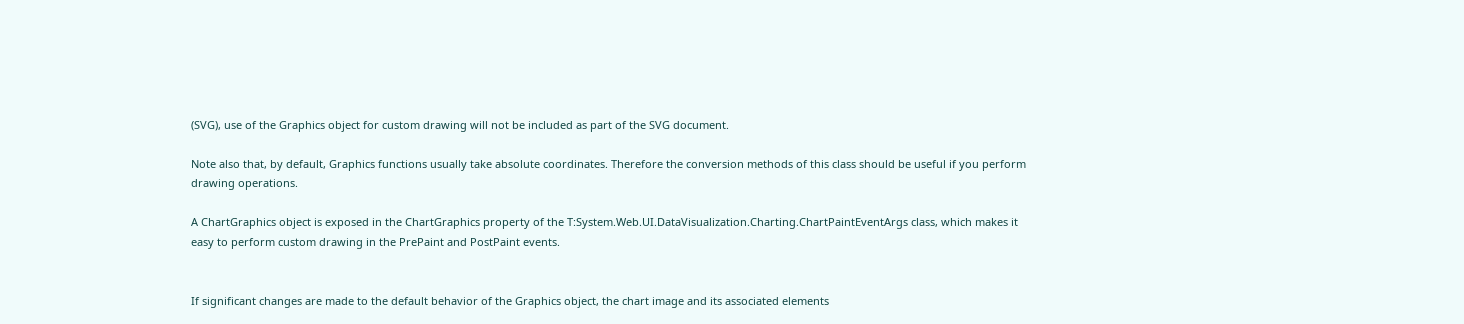(SVG), use of the Graphics object for custom drawing will not be included as part of the SVG document.

Note also that, by default, Graphics functions usually take absolute coordinates. Therefore the conversion methods of this class should be useful if you perform drawing operations.

A ChartGraphics object is exposed in the ChartGraphics property of the T:System.Web.UI.DataVisualization.Charting.ChartPaintEventArgs class, which makes it easy to perform custom drawing in the PrePaint and PostPaint events.


If significant changes are made to the default behavior of the Graphics object, the chart image and its associated elements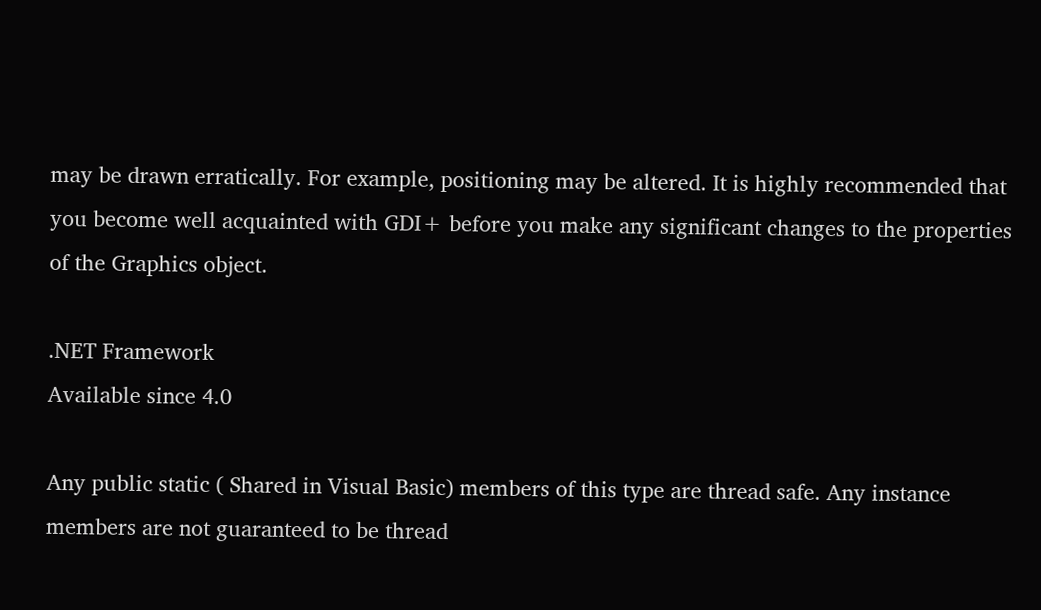may be drawn erratically. For example, positioning may be altered. It is highly recommended that you become well acquainted with GDI+ before you make any significant changes to the properties of the Graphics object.

.NET Framework
Available since 4.0

Any public static ( Shared in Visual Basic) members of this type are thread safe. Any instance members are not guaranteed to be thread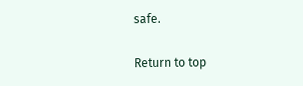safe.

Return to top